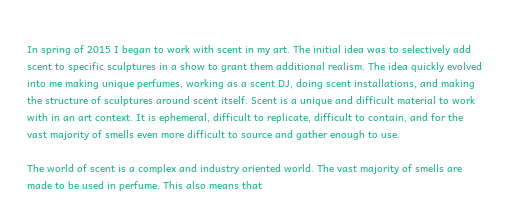In spring of 2015 I began to work with scent in my art. The initial idea was to selectively add scent to specific sculptures in a show to grant them additional realism. The idea quickly evolved into me making unique perfumes, working as a scent DJ, doing scent installations, and making the structure of sculptures around scent itself. Scent is a unique and difficult material to work with in an art context. It is ephemeral, difficult to replicate, difficult to contain, and for the vast majority of smells even more difficult to source and gather enough to use.

The world of scent is a complex and industry oriented world. The vast majority of smells are made to be used in perfume. This also means that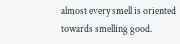almost every smell is oriented towards smelling good.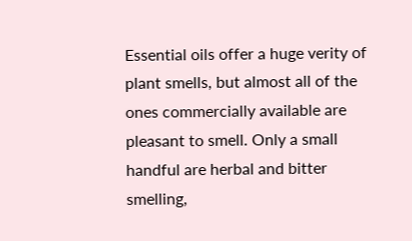Essential oils offer a huge verity of plant smells, but almost all of the ones commercially available are pleasant to smell. Only a small handful are herbal and bitter smelling,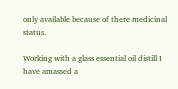only available because of there medicinal status.

Working with a glass essential oil distill I have amassed a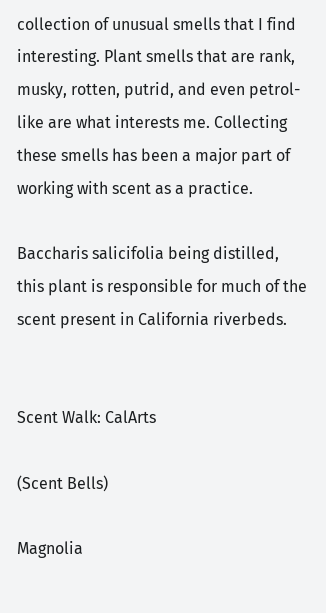collection of unusual smells that I find interesting. Plant smells that are rank, musky, rotten, putrid, and even petrol-like are what interests me. Collecting these smells has been a major part of working with scent as a practice.

Baccharis salicifolia being distilled, this plant is responsible for much of the scent present in California riverbeds.


Scent Walk: CalArts

(Scent Bells)

Magnolia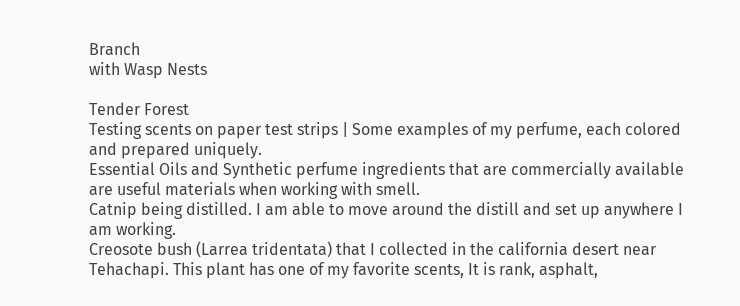Branch
with Wasp Nests

Tender Forest
Testing scents on paper test strips | Some examples of my perfume, each colored and prepared uniquely.
Essential Oils and Synthetic perfume ingredients that are commercially available are useful materials when working with smell.
Catnip being distilled. I am able to move around the distill and set up anywhere I am working.
Creosote bush (Larrea tridentata) that I collected in the california desert near Tehachapi. This plant has one of my favorite scents, It is rank, asphalt,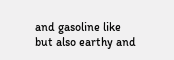and gasoline like but also earthy and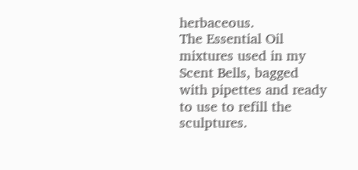herbaceous.
The Essential Oil mixtures used in my Scent Bells, bagged with pipettes and ready to use to refill the sculptures.